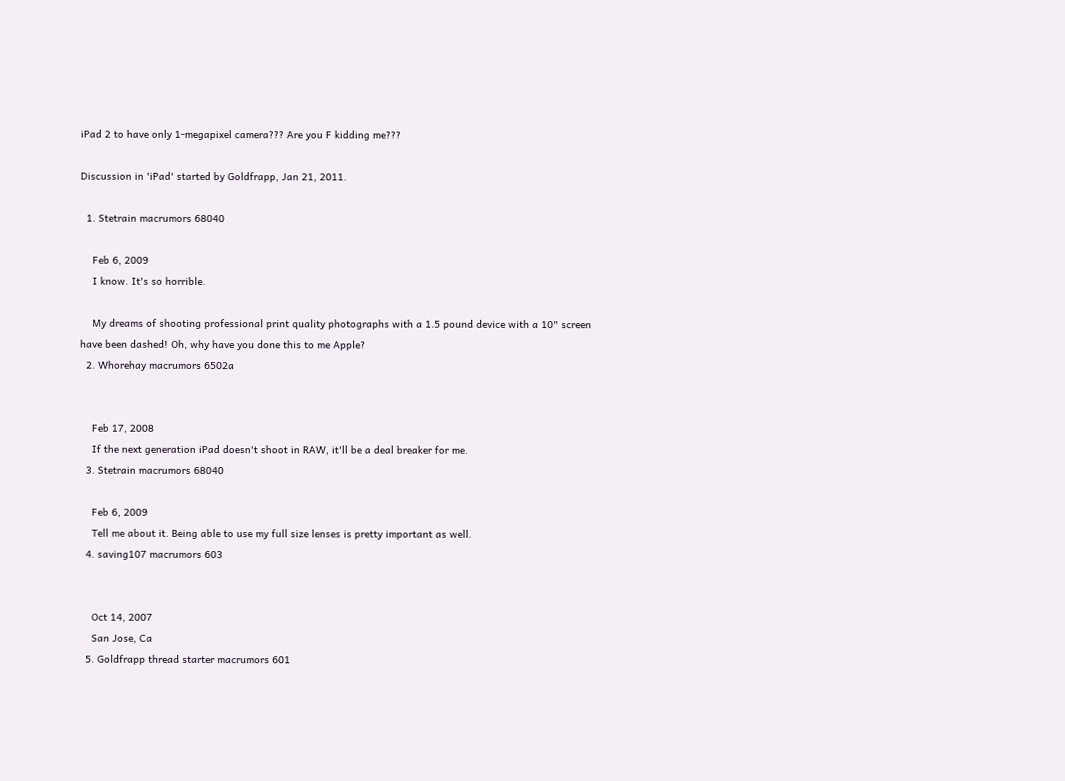iPad 2 to have only 1-megapixel camera??? Are you F kidding me???

Discussion in 'iPad' started by Goldfrapp, Jan 21, 2011.

  1. Stetrain macrumors 68040

    Feb 6, 2009
    I know. It's so horrible.

    My dreams of shooting professional print quality photographs with a 1.5 pound device with a 10" screen have been dashed! Oh, why have you done this to me Apple?
  2. Whorehay macrumors 6502a


    Feb 17, 2008
    If the next generation iPad doesn't shoot in RAW, it'll be a deal breaker for me.
  3. Stetrain macrumors 68040

    Feb 6, 2009
    Tell me about it. Being able to use my full size lenses is pretty important as well.
  4. saving107 macrumors 603


    Oct 14, 2007
    San Jose, Ca
  5. Goldfrapp thread starter macrumors 601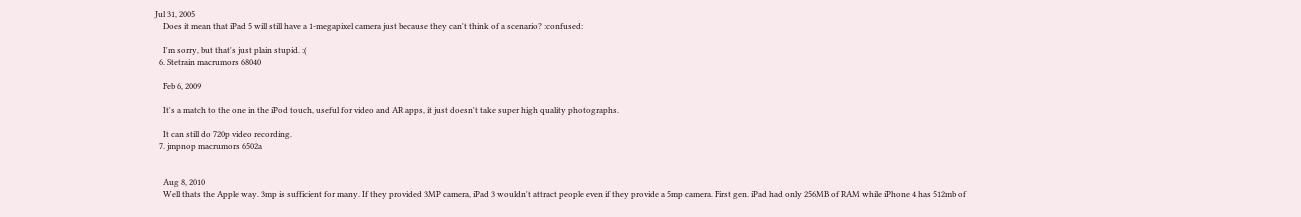Jul 31, 2005
    Does it mean that iPad 5 will still have a 1-megapixel camera just because they can't think of a scenario? :confused:

    I'm sorry, but that's just plain stupid. :(
  6. Stetrain macrumors 68040

    Feb 6, 2009

    It's a match to the one in the iPod touch, useful for video and AR apps, it just doesn't take super high quality photographs.

    It can still do 720p video recording.
  7. jmpnop macrumors 6502a


    Aug 8, 2010
    Well thats the Apple way. 3mp is sufficient for many. If they provided 3MP camera, iPad 3 wouldn't attract people even if they provide a 5mp camera. First gen. iPad had only 256MB of RAM while iPhone 4 has 512mb of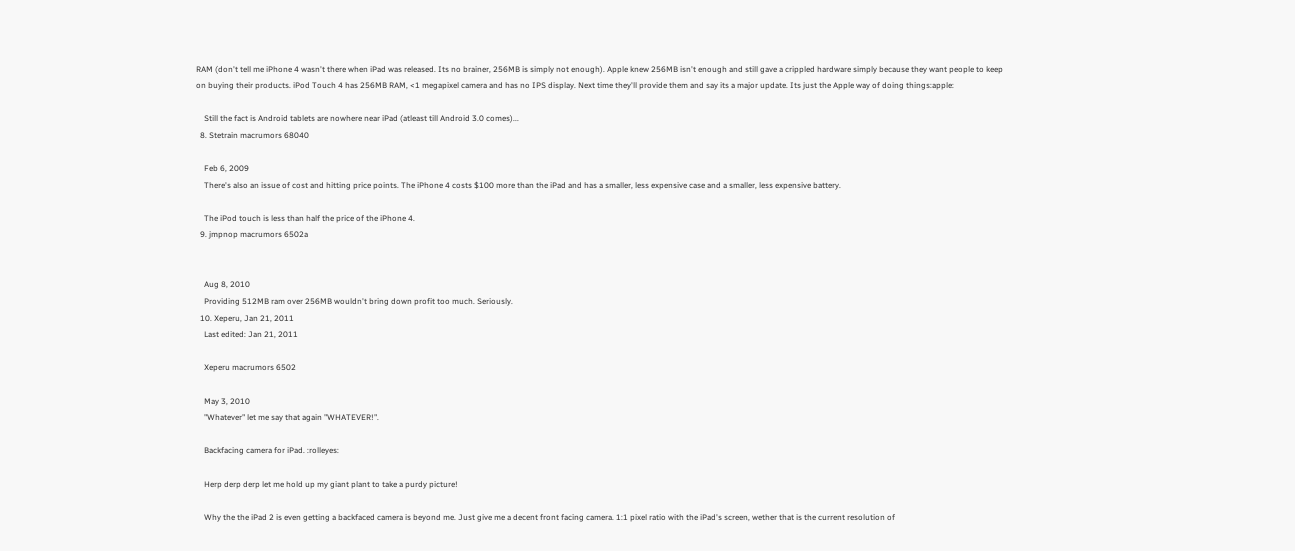RAM (don't tell me iPhone 4 wasn't there when iPad was released. Its no brainer, 256MB is simply not enough). Apple knew 256MB isn't enough and still gave a crippled hardware simply because they want people to keep on buying their products. iPod Touch 4 has 256MB RAM, <1 megapixel camera and has no IPS display. Next time they'll provide them and say its a major update. Its just the Apple way of doing things:apple:

    Still the fact is Android tablets are nowhere near iPad (atleast till Android 3.0 comes)...
  8. Stetrain macrumors 68040

    Feb 6, 2009
    There's also an issue of cost and hitting price points. The iPhone 4 costs $100 more than the iPad and has a smaller, less expensive case and a smaller, less expensive battery.

    The iPod touch is less than half the price of the iPhone 4.
  9. jmpnop macrumors 6502a


    Aug 8, 2010
    Providing 512MB ram over 256MB wouldn't bring down profit too much. Seriously.
  10. Xeperu, Jan 21, 2011
    Last edited: Jan 21, 2011

    Xeperu macrumors 6502

    May 3, 2010
    "Whatever" let me say that again "WHATEVER!".

    Backfacing camera for iPad. :rolleyes:

    Herp derp derp let me hold up my giant plant to take a purdy picture!

    Why the the iPad 2 is even getting a backfaced camera is beyond me. Just give me a decent front facing camera. 1:1 pixel ratio with the iPad's screen, wether that is the current resolution of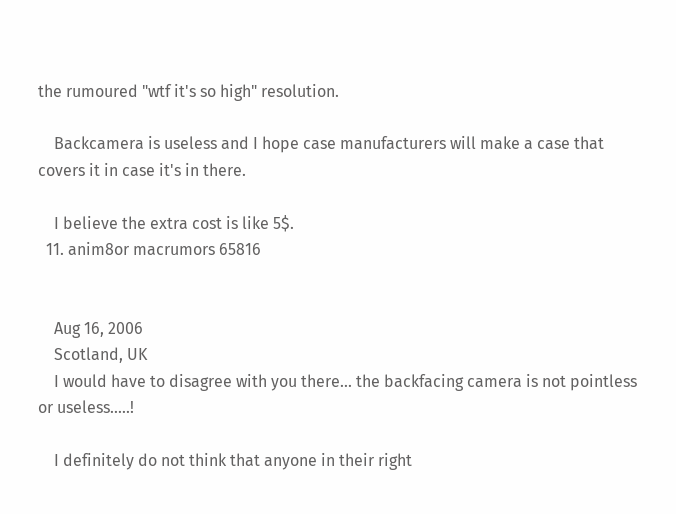the rumoured "wtf it's so high" resolution.

    Backcamera is useless and I hope case manufacturers will make a case that covers it in case it's in there.

    I believe the extra cost is like 5$.
  11. anim8or macrumors 65816


    Aug 16, 2006
    Scotland, UK
    I would have to disagree with you there... the backfacing camera is not pointless or useless.....!

    I definitely do not think that anyone in their right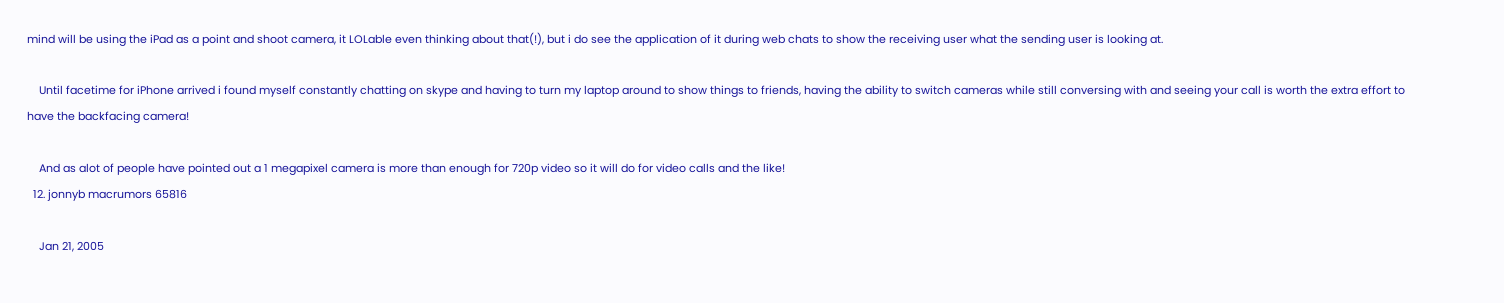mind will be using the iPad as a point and shoot camera, it LOLable even thinking about that(!), but i do see the application of it during web chats to show the receiving user what the sending user is looking at.

    Until facetime for iPhone arrived i found myself constantly chatting on skype and having to turn my laptop around to show things to friends, having the ability to switch cameras while still conversing with and seeing your call is worth the extra effort to have the backfacing camera!

    And as alot of people have pointed out a 1 megapixel camera is more than enough for 720p video so it will do for video calls and the like!
  12. jonnyb macrumors 65816

    Jan 21, 2005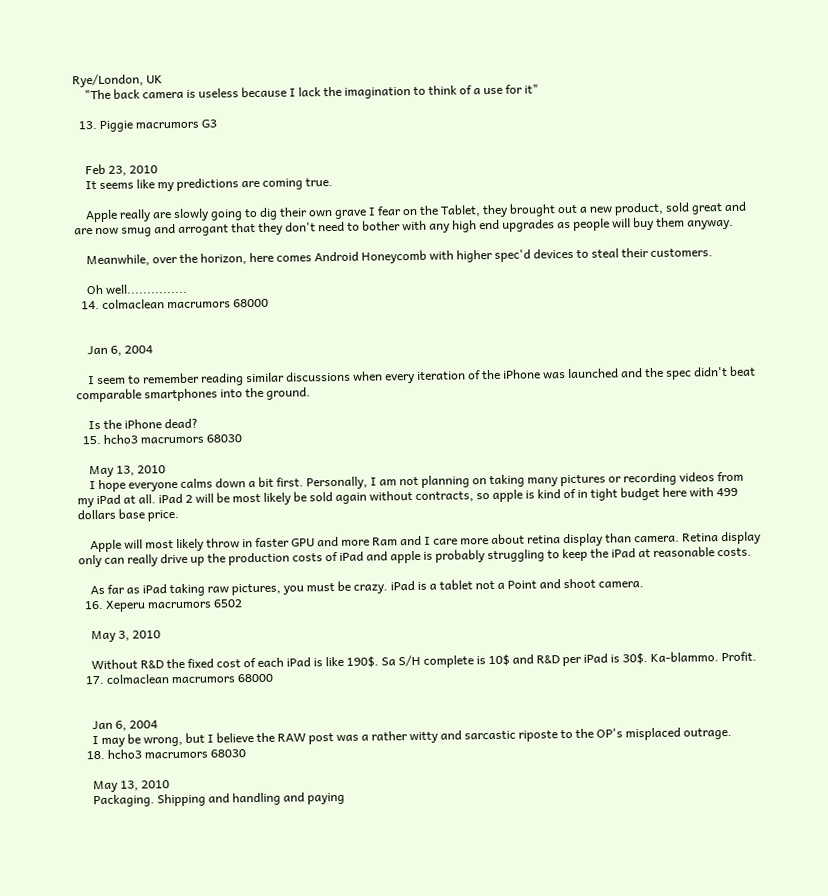Rye/London, UK
    "The back camera is useless because I lack the imagination to think of a use for it"

  13. Piggie macrumors G3


    Feb 23, 2010
    It seems like my predictions are coming true.

    Apple really are slowly going to dig their own grave I fear on the Tablet, they brought out a new product, sold great and are now smug and arrogant that they don't need to bother with any high end upgrades as people will buy them anyway.

    Meanwhile, over the horizon, here comes Android Honeycomb with higher spec'd devices to steal their customers.

    Oh well...............
  14. colmaclean macrumors 68000


    Jan 6, 2004

    I seem to remember reading similar discussions when every iteration of the iPhone was launched and the spec didn't beat comparable smartphones into the ground.

    Is the iPhone dead?
  15. hcho3 macrumors 68030

    May 13, 2010
    I hope everyone calms down a bit first. Personally, I am not planning on taking many pictures or recording videos from my iPad at all. iPad 2 will be most likely be sold again without contracts, so apple is kind of in tight budget here with 499 dollars base price.

    Apple will most likely throw in faster GPU and more Ram and I care more about retina display than camera. Retina display only can really drive up the production costs of iPad and apple is probably struggling to keep the iPad at reasonable costs.

    As far as iPad taking raw pictures, you must be crazy. iPad is a tablet not a Point and shoot camera.
  16. Xeperu macrumors 6502

    May 3, 2010

    Without R&D the fixed cost of each iPad is like 190$. Sa S/H complete is 10$ and R&D per iPad is 30$. Ka-blammo. Profit.
  17. colmaclean macrumors 68000


    Jan 6, 2004
    I may be wrong, but I believe the RAW post was a rather witty and sarcastic riposte to the OP's misplaced outrage.
  18. hcho3 macrumors 68030

    May 13, 2010
    Packaging. Shipping and handling and paying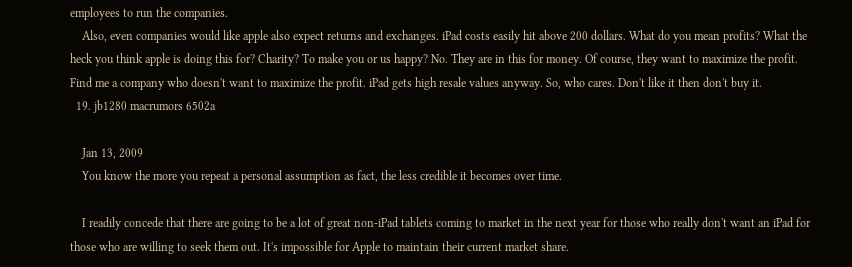employees to run the companies.
    Also, even companies would like apple also expect returns and exchanges. iPad costs easily hit above 200 dollars. What do you mean profits? What the heck you think apple is doing this for? Charity? To make you or us happy? No. They are in this for money. Of course, they want to maximize the profit. Find me a company who doesn't want to maximize the profit. iPad gets high resale values anyway. So, who cares. Don't like it then don't buy it.
  19. jb1280 macrumors 6502a

    Jan 13, 2009
    You know the more you repeat a personal assumption as fact, the less credible it becomes over time.

    I readily concede that there are going to be a lot of great non-iPad tablets coming to market in the next year for those who really don't want an iPad for those who are willing to seek them out. It's impossible for Apple to maintain their current market share.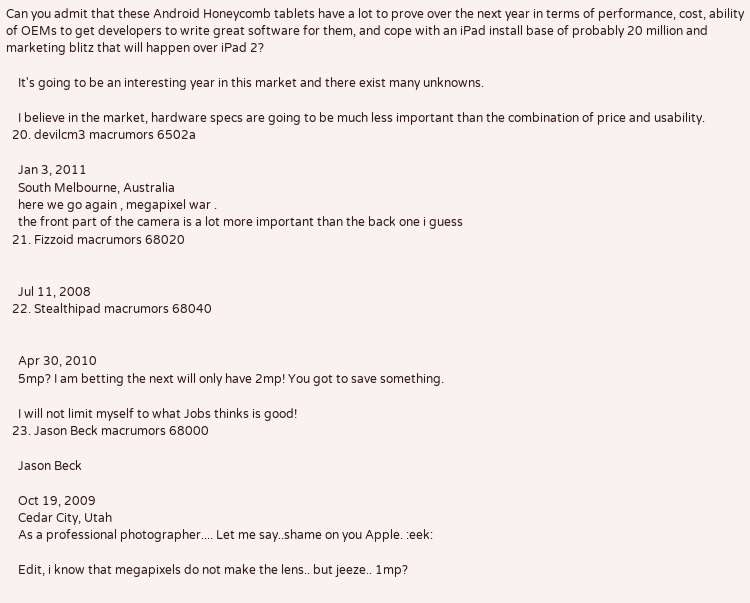Can you admit that these Android Honeycomb tablets have a lot to prove over the next year in terms of performance, cost, ability of OEMs to get developers to write great software for them, and cope with an iPad install base of probably 20 million and marketing blitz that will happen over iPad 2?

    It's going to be an interesting year in this market and there exist many unknowns.

    I believe in the market, hardware specs are going to be much less important than the combination of price and usability.
  20. devilcm3 macrumors 6502a

    Jan 3, 2011
    South Melbourne, Australia
    here we go again , megapixel war .
    the front part of the camera is a lot more important than the back one i guess
  21. Fizzoid macrumors 68020


    Jul 11, 2008
  22. Stealthipad macrumors 68040


    Apr 30, 2010
    5mp? I am betting the next will only have 2mp! You got to save something.

    I will not limit myself to what Jobs thinks is good!
  23. Jason Beck macrumors 68000

    Jason Beck

    Oct 19, 2009
    Cedar City, Utah
    As a professional photographer.... Let me say..shame on you Apple. :eek:

    Edit, i know that megapixels do not make the lens.. but jeeze.. 1mp?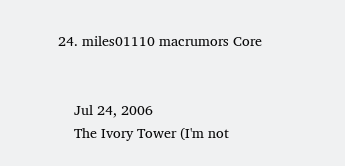24. miles01110 macrumors Core


    Jul 24, 2006
    The Ivory Tower (I'm not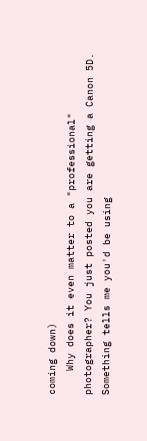coming down)
    Why does it even matter to a "professional" photographer? You just posted you are getting a Canon 5D. Something tells me you'd be using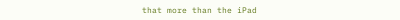that more than the iPad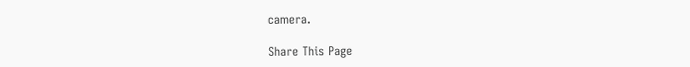camera.

Share This Page